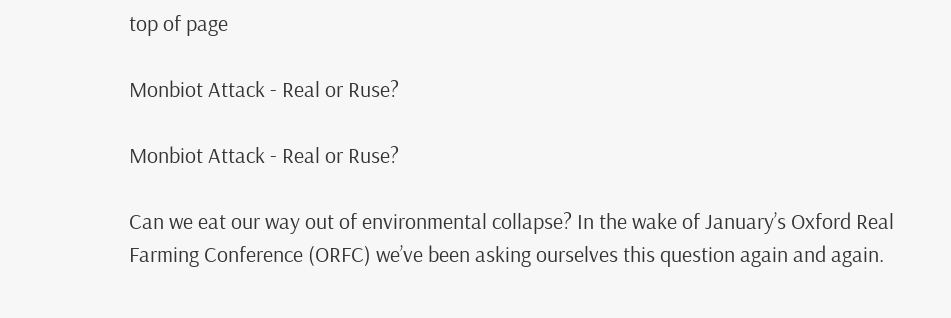top of page

Monbiot Attack - Real or Ruse?

Monbiot Attack - Real or Ruse?

Can we eat our way out of environmental collapse? In the wake of January’s Oxford Real Farming Conference (ORFC) we’ve been asking ourselves this question again and again.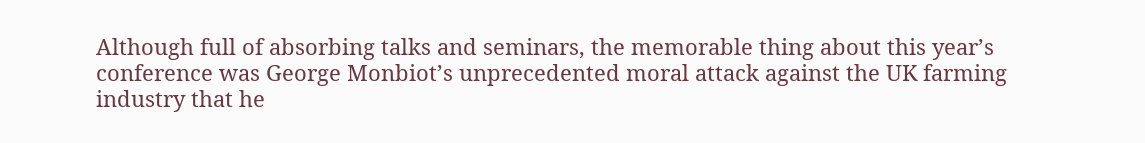Although full of absorbing talks and seminars, the memorable thing about this year’s conference was George Monbiot’s unprecedented moral attack against the UK farming industry that he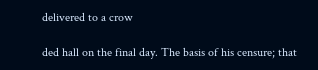delivered to a crow

ded hall on the final day. The basis of his censure; that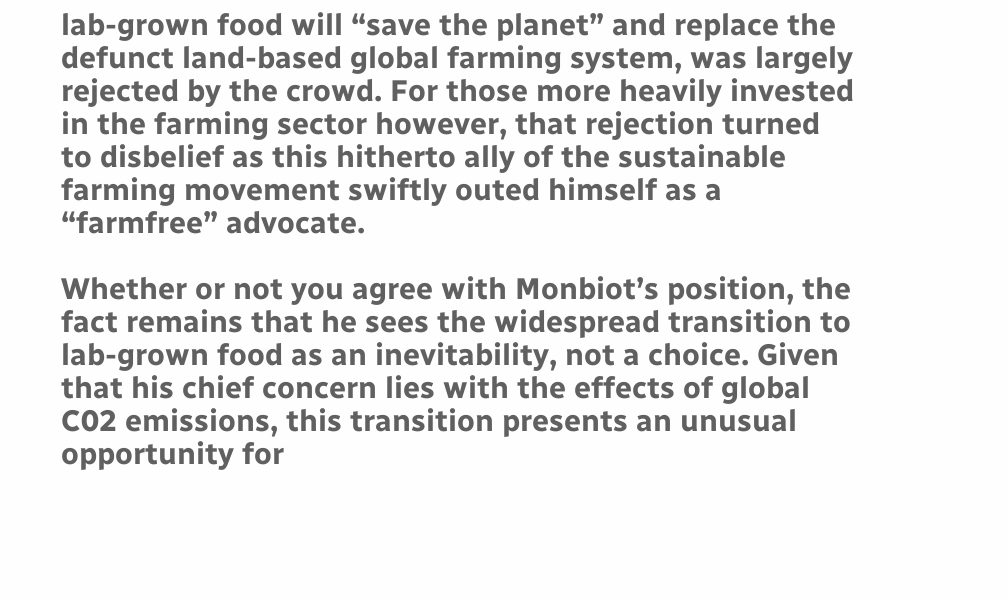lab-grown food will “save the planet” and replace the defunct land-based global farming system, was largely rejected by the crowd. For those more heavily invested in the farming sector however, that rejection turned to disbelief as this hitherto ally of the sustainable farming movement swiftly outed himself as a “farmfree” advocate.

Whether or not you agree with Monbiot’s position, the fact remains that he sees the widespread transition to lab-grown food as an inevitability, not a choice. Given that his chief concern lies with the effects of global C02 emissions, this transition presents an unusual opportunity for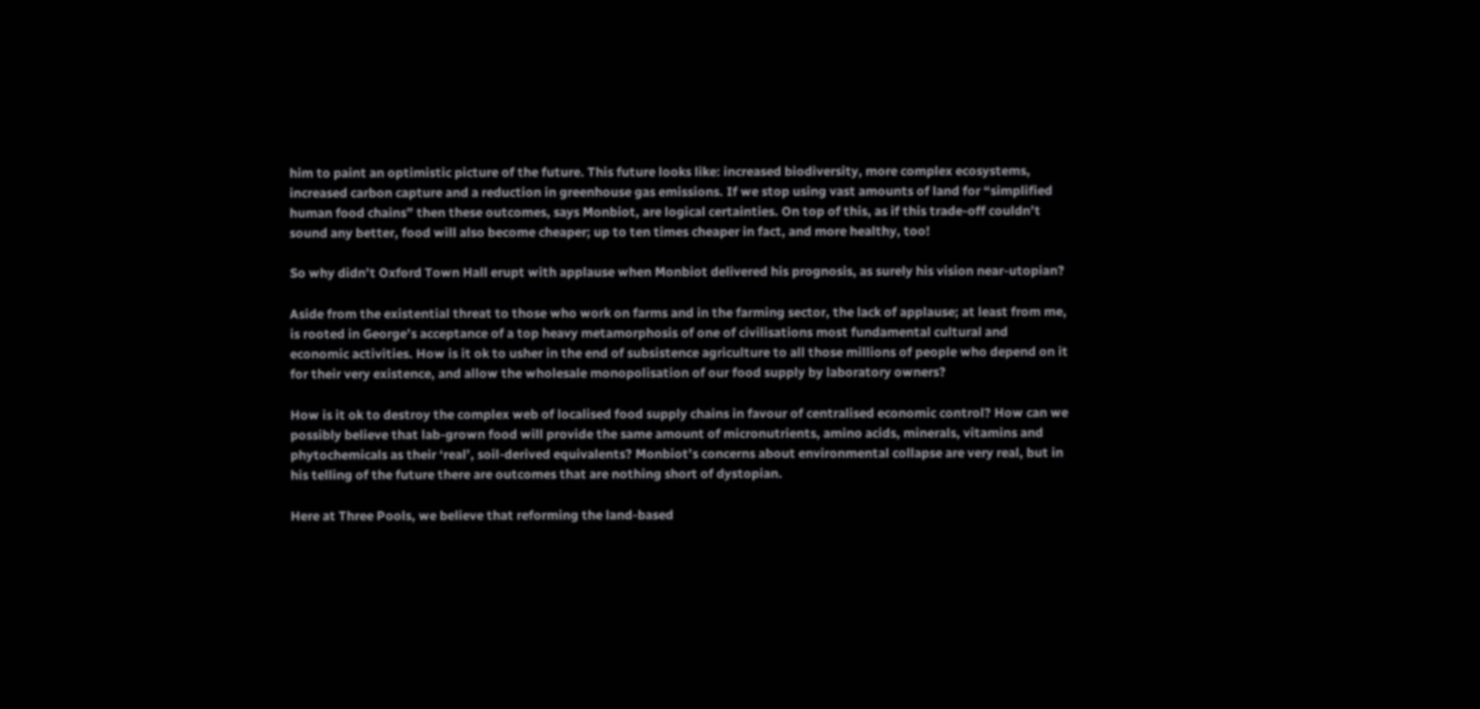him to paint an optimistic picture of the future. This future looks like: increased biodiversity, more complex ecosystems, increased carbon capture and a reduction in greenhouse gas emissions. If we stop using vast amounts of land for “simplified human food chains” then these outcomes, says Monbiot, are logical certainties. On top of this, as if this trade-off couldn’t sound any better, food will also become cheaper; up to ten times cheaper in fact, and more healthy, too!

So why didn’t Oxford Town Hall erupt with applause when Monbiot delivered his prognosis, as surely his vision near-utopian?

Aside from the existential threat to those who work on farms and in the farming sector, the lack of applause; at least from me, is rooted in George’s acceptance of a top heavy metamorphosis of one of civilisations most fundamental cultural and economic activities. How is it ok to usher in the end of subsistence agriculture to all those millions of people who depend on it for their very existence, and allow the wholesale monopolisation of our food supply by laboratory owners?

How is it ok to destroy the complex web of localised food supply chains in favour of centralised economic control? How can we possibly believe that lab-grown food will provide the same amount of micronutrients, amino acids, minerals, vitamins and phytochemicals as their ‘real’, soil-derived equivalents? Monbiot’s concerns about environmental collapse are very real, but in his telling of the future there are outcomes that are nothing short of dystopian.

Here at Three Pools, we believe that reforming the land-based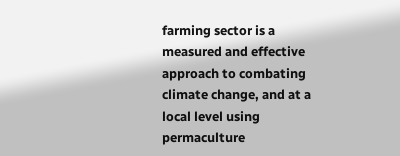farming sector is a measured and effective approach to combating climate change, and at a local level using permaculture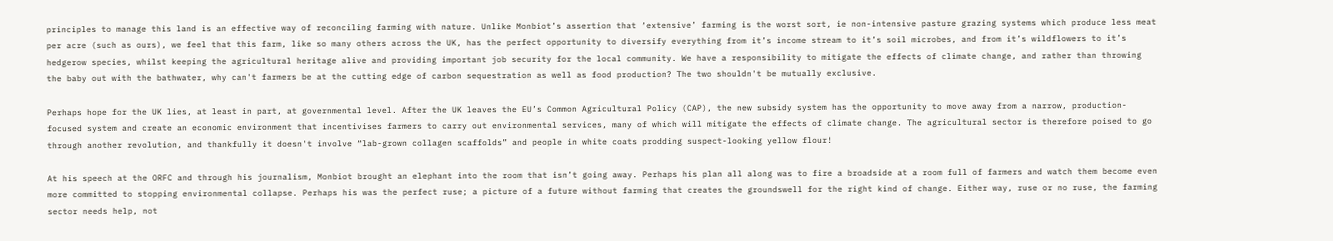principles to manage this land is an effective way of reconciling farming with nature. Unlike Monbiot’s assertion that ‘extensive’ farming is the worst sort, ie non-intensive pasture grazing systems which produce less meat per acre (such as ours), we feel that this farm, like so many others across the UK, has the perfect opportunity to diversify everything from it’s income stream to it’s soil microbes, and from it’s wildflowers to it’s hedgerow species, whilst keeping the agricultural heritage alive and providing important job security for the local community. We have a responsibility to mitigate the effects of climate change, and rather than throwing the baby out with the bathwater, why can't farmers be at the cutting edge of carbon sequestration as well as food production? The two shouldn't be mutually exclusive.

Perhaps hope for the UK lies, at least in part, at governmental level. After the UK leaves the EU’s Common Agricultural Policy (CAP), the new subsidy system has the opportunity to move away from a narrow, production-focused system and create an economic environment that incentivises farmers to carry out environmental services, many of which will mitigate the effects of climate change. The agricultural sector is therefore poised to go through another revolution, and thankfully it doesn't involve “lab-grown collagen scaffolds” and people in white coats prodding suspect-looking yellow flour!

At his speech at the ORFC and through his journalism, Monbiot brought an elephant into the room that isn’t going away. Perhaps his plan all along was to fire a broadside at a room full of farmers and watch them become even more committed to stopping environmental collapse. Perhaps his was the perfect ruse; a picture of a future without farming that creates the groundswell for the right kind of change. Either way, ruse or no ruse, the farming sector needs help, not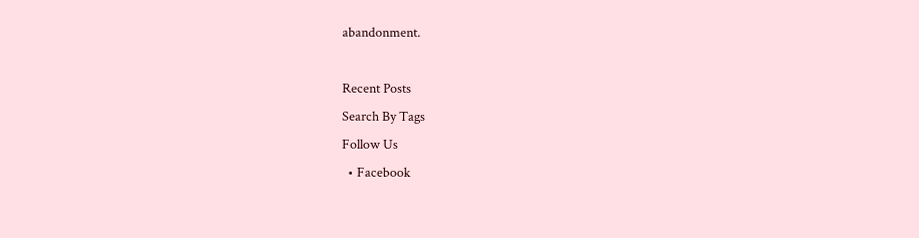abandonment.

Recent Posts
Search By Tags
Follow Us
  • Facebook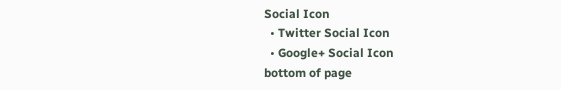Social Icon
  • Twitter Social Icon
  • Google+ Social Icon
bottom of page